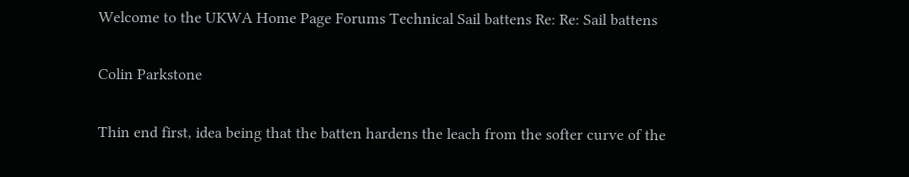Welcome to the UKWA Home Page Forums Technical Sail battens Re: Re: Sail battens

Colin Parkstone

Thin end first, idea being that the batten hardens the leach from the softer curve of the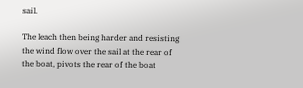sail.

The leach then being harder and resisting the wind flow over the sail at the rear of the boat, pivots the rear of the boat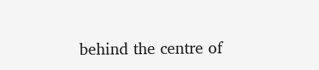behind the centre of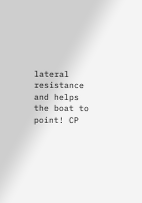lateral resistance and helps the boat to point! CP